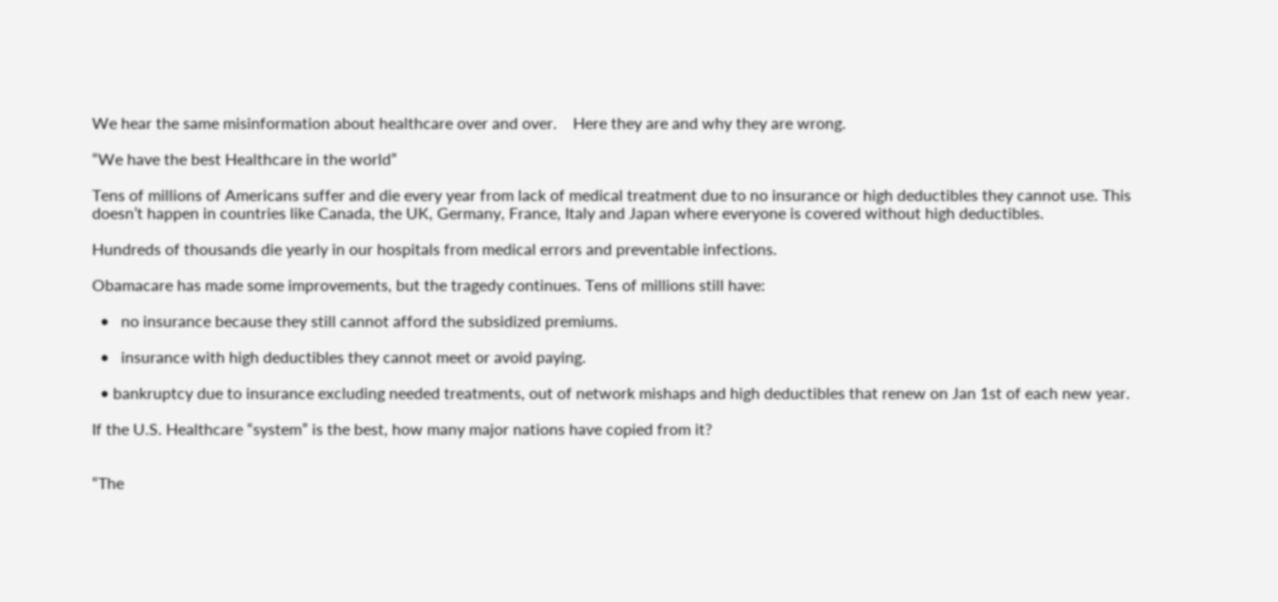We hear the same misinformation about healthcare over and over.    Here they are and why they are wrong.

“We have the best Healthcare in the world”

Tens of millions of Americans suffer and die every year from lack of medical treatment due to no insurance or high deductibles they cannot use. This doesn’t happen in countries like Canada, the UK, Germany, France, Italy and Japan where everyone is covered without high deductibles.

Hundreds of thousands die yearly in our hospitals from medical errors and preventable infections.

Obamacare has made some improvements, but the tragedy continues. Tens of millions still have:

  •   no insurance because they still cannot afford the subsidized premiums.

  •   insurance with high deductibles they cannot meet or avoid paying.

  • bankruptcy due to insurance excluding needed treatments, out of network mishaps and high deductibles that renew on Jan 1st of each new year.

If the U.S. Healthcare “system” is the best, how many major nations have copied from it?


“The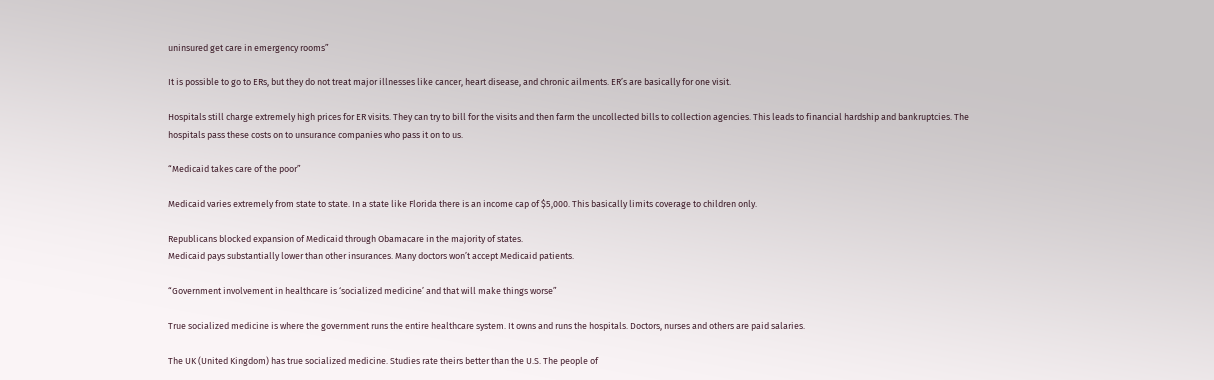uninsured get care in emergency rooms”

It is possible to go to ERs, but they do not treat major illnesses like cancer, heart disease, and chronic ailments. ER’s are basically for one visit.

Hospitals still charge extremely high prices for ER visits. They can try to bill for the visits and then farm the uncollected bills to collection agencies. This leads to financial hardship and bankruptcies. The hospitals pass these costs on to unsurance companies who pass it on to us.

“Medicaid takes care of the poor”

Medicaid varies extremely from state to state. In a state like Florida there is an income cap of $5,000. This basically limits coverage to children only.

Republicans blocked expansion of Medicaid through Obamacare in the majority of states.
Medicaid pays substantially lower than other insurances. Many doctors won’t accept Medicaid patients.

“Government involvement in healthcare is ‘socialized medicine’ and that will make things worse”

True socialized medicine is where the government runs the entire healthcare system. It owns and runs the hospitals. Doctors, nurses and others are paid salaries.

The UK (United Kingdom) has true socialized medicine. Studies rate theirs better than the U.S. The people of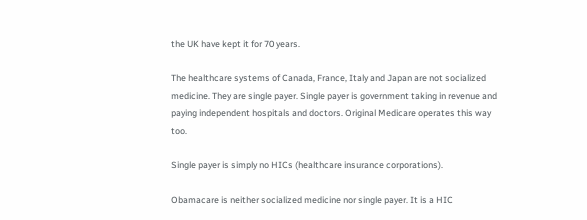the UK have kept it for 70 years.

The healthcare systems of Canada, France, Italy and Japan are not socialized medicine. They are single payer. Single payer is government taking in revenue and paying independent hospitals and doctors. Original Medicare operates this way too.

Single payer is simply no HICs (healthcare insurance corporations).

Obamacare is neither socialized medicine nor single payer. It is a HIC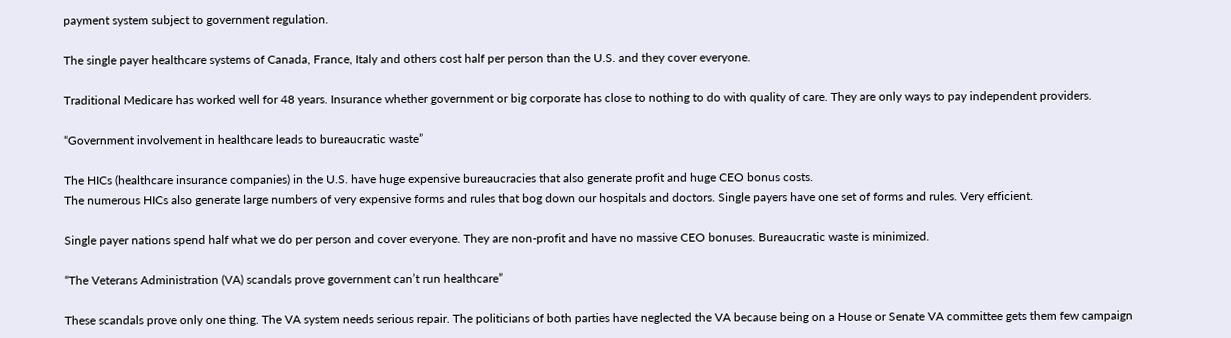payment system subject to government regulation.

The single payer healthcare systems of Canada, France, Italy and others cost half per person than the U.S. and they cover everyone.

Traditional Medicare has worked well for 48 years. Insurance whether government or big corporate has close to nothing to do with quality of care. They are only ways to pay independent providers.

“Government involvement in healthcare leads to bureaucratic waste”

The HICs (healthcare insurance companies) in the U.S. have huge expensive bureaucracies that also generate profit and huge CEO bonus costs.
The numerous HICs also generate large numbers of very expensive forms and rules that bog down our hospitals and doctors. Single payers have one set of forms and rules. Very efficient.

Single payer nations spend half what we do per person and cover everyone. They are non-profit and have no massive CEO bonuses. Bureaucratic waste is minimized.

“The Veterans Administration (VA) scandals prove government can’t run healthcare”

These scandals prove only one thing. The VA system needs serious repair. The politicians of both parties have neglected the VA because being on a House or Senate VA committee gets them few campaign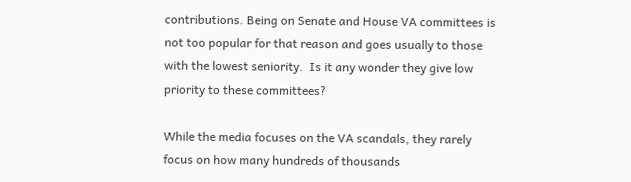contributions. Being on Senate and House VA committees is not too popular for that reason and goes usually to those with the lowest seniority.  Is it any wonder they give low priority to these committees?

While the media focuses on the VA scandals, they rarely focus on how many hundreds of thousands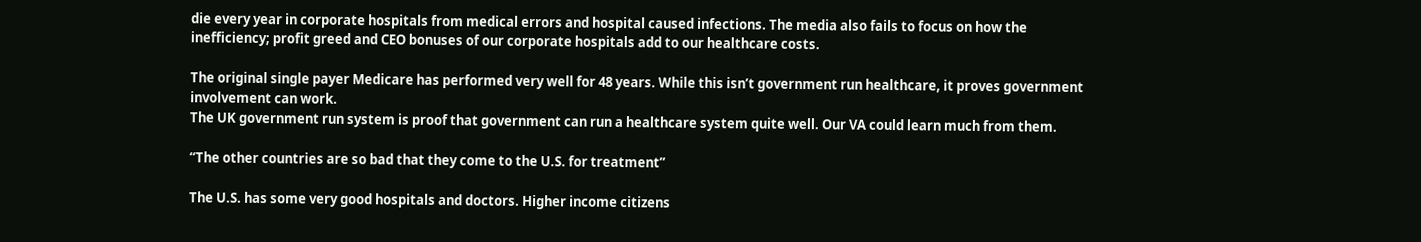die every year in corporate hospitals from medical errors and hospital caused infections. The media also fails to focus on how the inefficiency; profit greed and CEO bonuses of our corporate hospitals add to our healthcare costs.

The original single payer Medicare has performed very well for 48 years. While this isn’t government run healthcare, it proves government involvement can work.
The UK government run system is proof that government can run a healthcare system quite well. Our VA could learn much from them.

“The other countries are so bad that they come to the U.S. for treatment”

The U.S. has some very good hospitals and doctors. Higher income citizens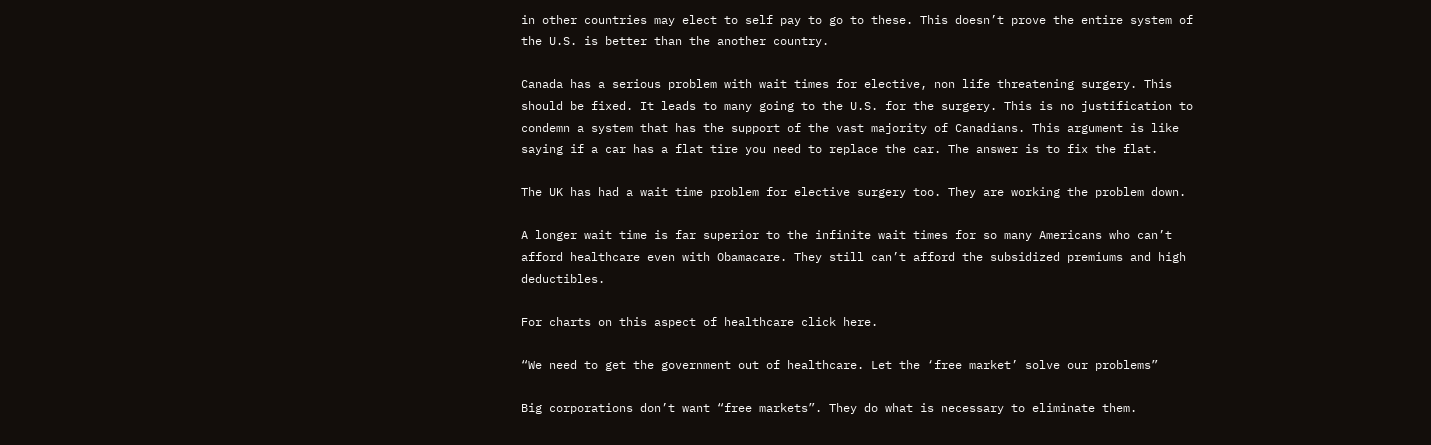in other countries may elect to self pay to go to these. This doesn’t prove the entire system of the U.S. is better than the another country.

Canada has a serious problem with wait times for elective, non life threatening surgery. This should be fixed. It leads to many going to the U.S. for the surgery. This is no justification to condemn a system that has the support of the vast majority of Canadians. This argument is like saying if a car has a flat tire you need to replace the car. The answer is to fix the flat.

The UK has had a wait time problem for elective surgery too. They are working the problem down.

A longer wait time is far superior to the infinite wait times for so many Americans who can’t afford healthcare even with Obamacare. They still can’t afford the subsidized premiums and high deductibles.

For charts on this aspect of healthcare click here.

“We need to get the government out of healthcare. Let the ‘free market’ solve our problems”

Big corporations don’t want “free markets”. They do what is necessary to eliminate them.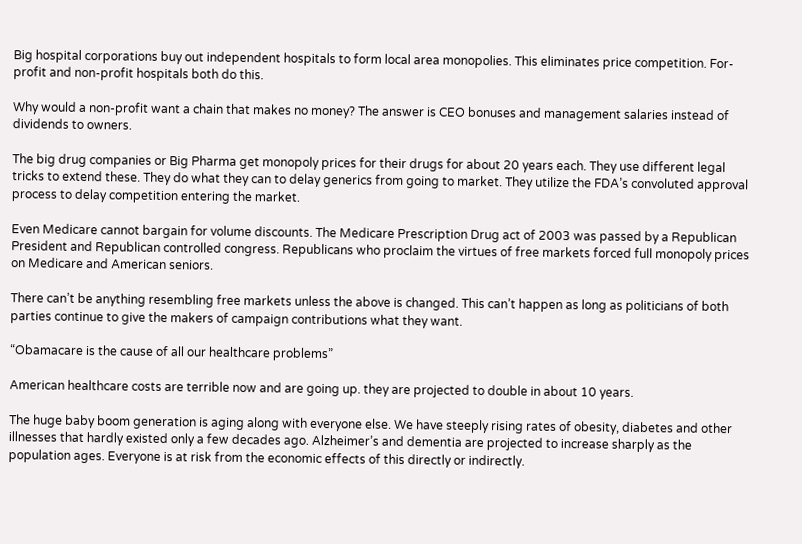Big hospital corporations buy out independent hospitals to form local area monopolies. This eliminates price competition. For-profit and non-profit hospitals both do this.

Why would a non-profit want a chain that makes no money? The answer is CEO bonuses and management salaries instead of dividends to owners.

The big drug companies or Big Pharma get monopoly prices for their drugs for about 20 years each. They use different legal tricks to extend these. They do what they can to delay generics from going to market. They utilize the FDA’s convoluted approval process to delay competition entering the market.

Even Medicare cannot bargain for volume discounts. The Medicare Prescription Drug act of 2003 was passed by a Republican President and Republican controlled congress. Republicans who proclaim the virtues of free markets forced full monopoly prices on Medicare and American seniors.

There can’t be anything resembling free markets unless the above is changed. This can’t happen as long as politicians of both parties continue to give the makers of campaign contributions what they want.

“Obamacare is the cause of all our healthcare problems”

American healthcare costs are terrible now and are going up. they are projected to double in about 10 years.

The huge baby boom generation is aging along with everyone else. We have steeply rising rates of obesity, diabetes and other illnesses that hardly existed only a few decades ago. Alzheimer’s and dementia are projected to increase sharply as the population ages. Everyone is at risk from the economic effects of this directly or indirectly.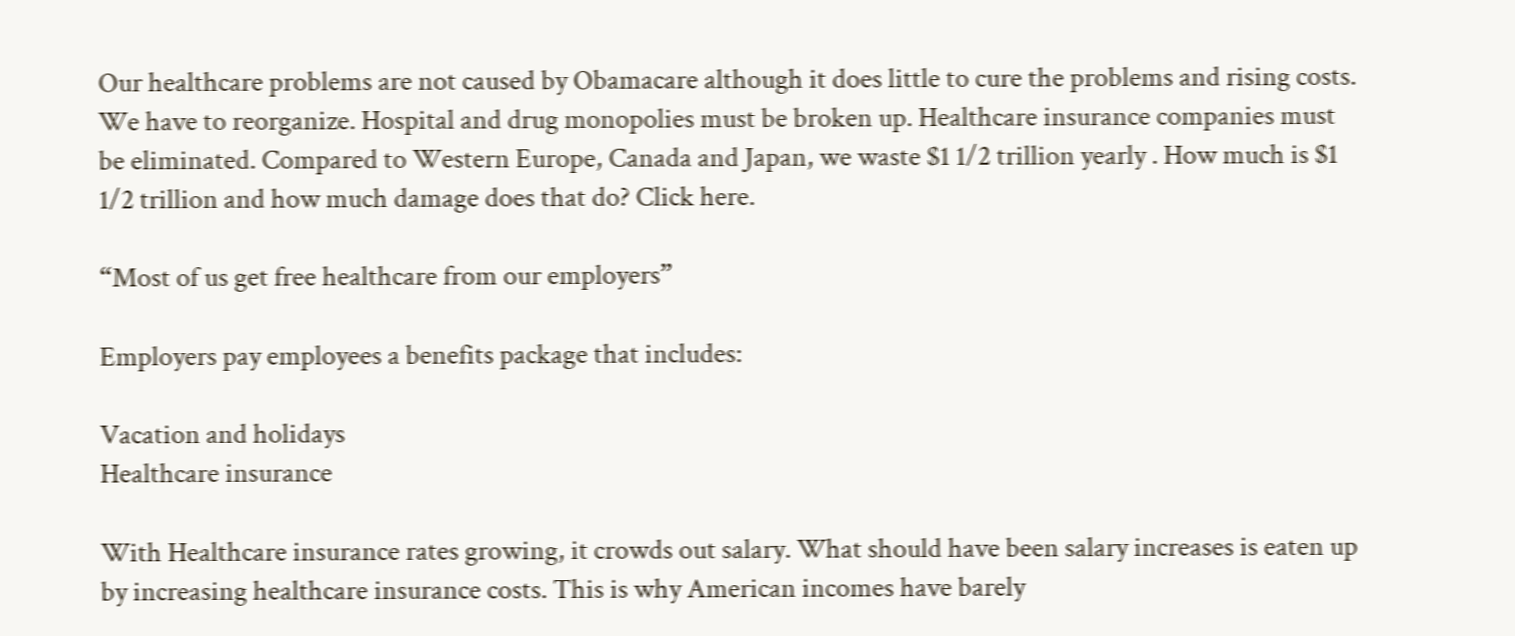Our healthcare problems are not caused by Obamacare although it does little to cure the problems and rising costs. We have to reorganize. Hospital and drug monopolies must be broken up. Healthcare insurance companies must be eliminated. Compared to Western Europe, Canada and Japan, we waste $1 1/2 trillion yearly . How much is $1 1/2 trillion and how much damage does that do? Click here.

“Most of us get free healthcare from our employers”

Employers pay employees a benefits package that includes:

Vacation and holidays
Healthcare insurance

With Healthcare insurance rates growing, it crowds out salary. What should have been salary increases is eaten up by increasing healthcare insurance costs. This is why American incomes have barely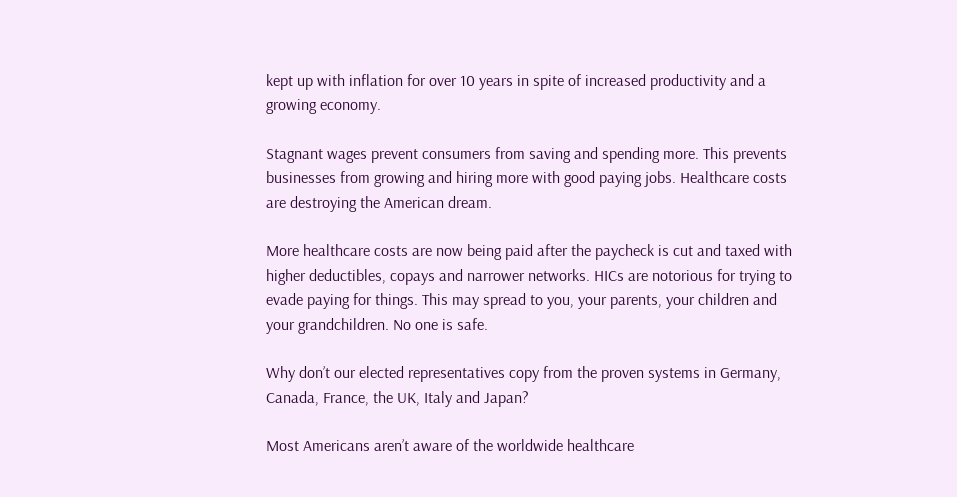kept up with inflation for over 10 years in spite of increased productivity and a growing economy.

Stagnant wages prevent consumers from saving and spending more. This prevents businesses from growing and hiring more with good paying jobs. Healthcare costs are destroying the American dream.

More healthcare costs are now being paid after the paycheck is cut and taxed with higher deductibles, copays and narrower networks. HICs are notorious for trying to evade paying for things. This may spread to you, your parents, your children and your grandchildren. No one is safe.

Why don’t our elected representatives copy from the proven systems in Germany, Canada, France, the UK, Italy and Japan?

Most Americans aren’t aware of the worldwide healthcare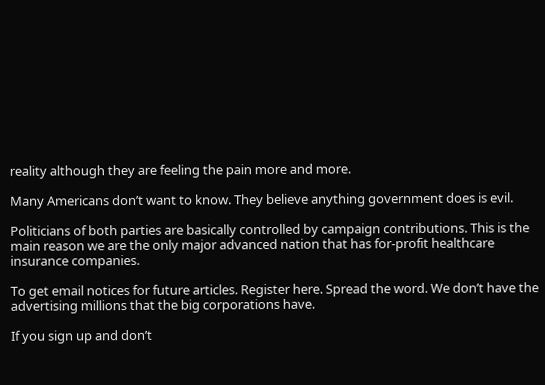reality although they are feeling the pain more and more.

Many Americans don’t want to know. They believe anything government does is evil.

Politicians of both parties are basically controlled by campaign contributions. This is the main reason we are the only major advanced nation that has for-profit healthcare insurance companies.

To get email notices for future articles. Register here. Spread the word. We don’t have the advertising millions that the big corporations have.

If you sign up and don’t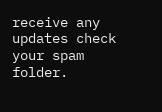receive any updates check your spam folder.